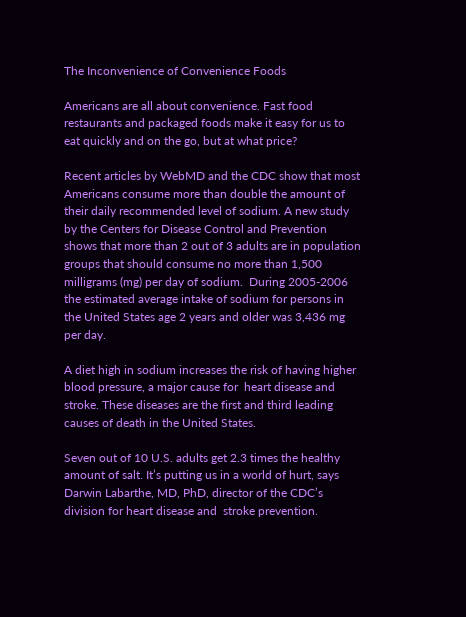The Inconvenience of Convenience Foods

Americans are all about convenience. Fast food restaurants and packaged foods make it easy for us to eat quickly and on the go, but at what price?

Recent articles by WebMD and the CDC show that most Americans consume more than double the amount of their daily recommended level of sodium. A new study by the Centers for Disease Control and Prevention shows that more than 2 out of 3 adults are in population groups that should consume no more than 1,500 milligrams (mg) per day of sodium.  During 2005-2006 the estimated average intake of sodium for persons in the United States age 2 years and older was 3,436 mg per day.

A diet high in sodium increases the risk of having higher blood pressure, a major cause for  heart disease and  stroke. These diseases are the first and third leading causes of death in the United States.

Seven out of 10 U.S. adults get 2.3 times the healthy amount of salt. It’s putting us in a world of hurt, says Darwin Labarthe, MD, PhD, director of the CDC’s division for heart disease and  stroke prevention.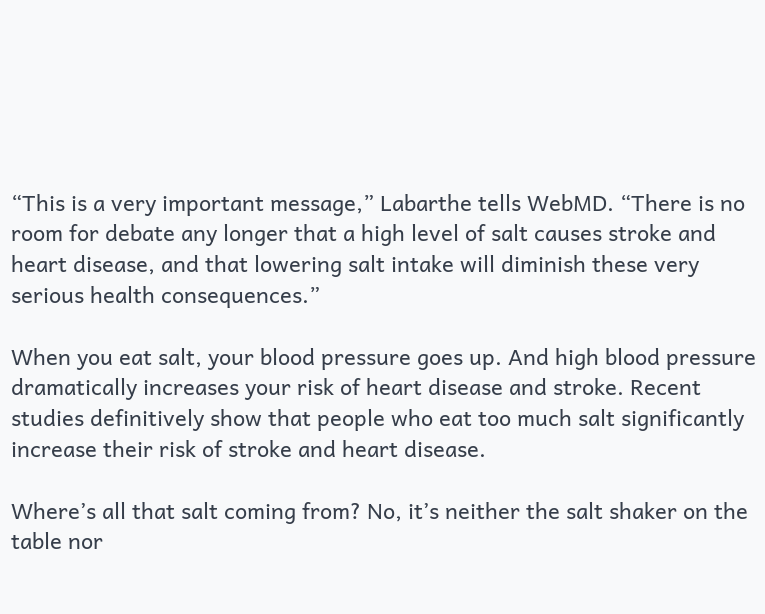“This is a very important message,” Labarthe tells WebMD. “There is no room for debate any longer that a high level of salt causes stroke and heart disease, and that lowering salt intake will diminish these very serious health consequences.”

When you eat salt, your blood pressure goes up. And high blood pressure dramatically increases your risk of heart disease and stroke. Recent studies definitively show that people who eat too much salt significantly increase their risk of stroke and heart disease.

Where’s all that salt coming from? No, it’s neither the salt shaker on the table nor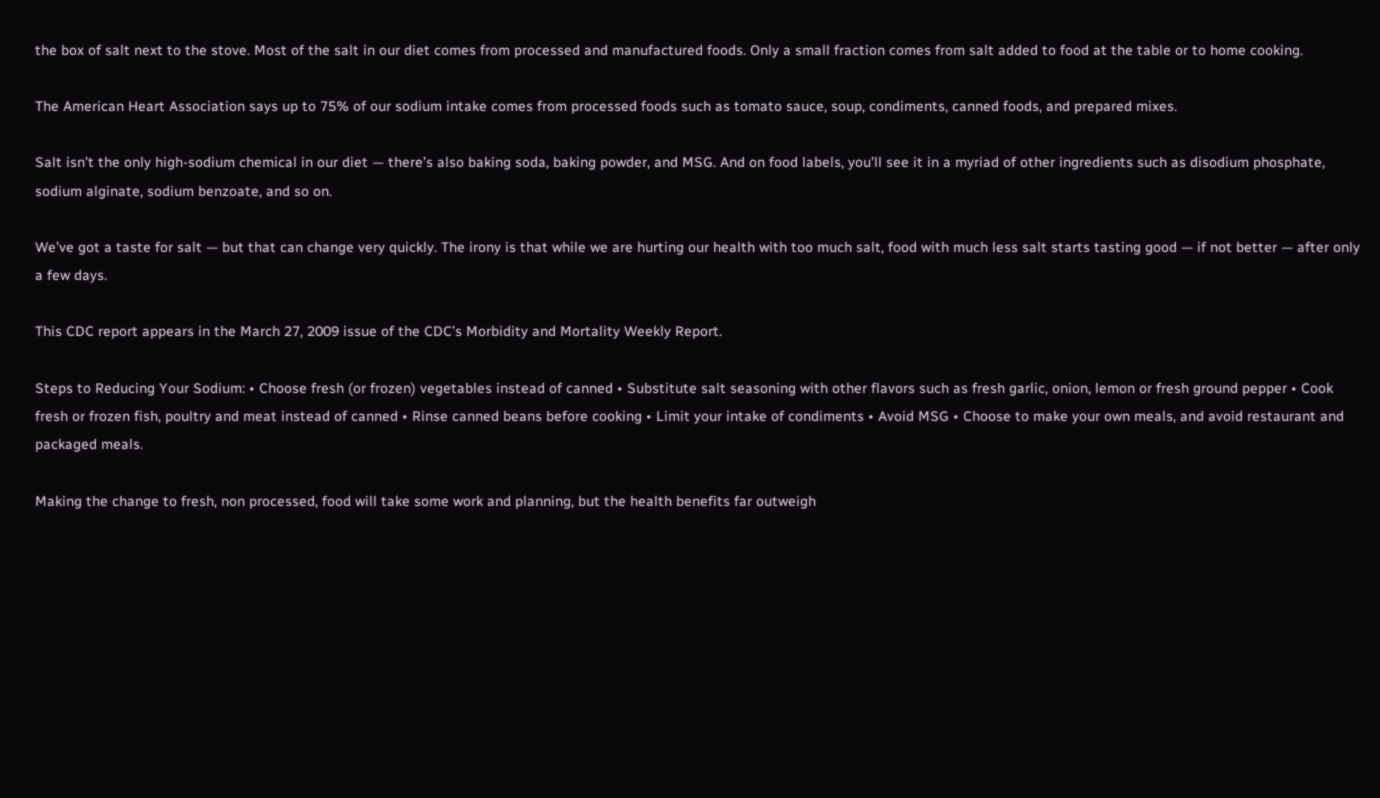the box of salt next to the stove. Most of the salt in our diet comes from processed and manufactured foods. Only a small fraction comes from salt added to food at the table or to home cooking.

The American Heart Association says up to 75% of our sodium intake comes from processed foods such as tomato sauce, soup, condiments, canned foods, and prepared mixes.

Salt isn’t the only high-sodium chemical in our diet — there’s also baking soda, baking powder, and MSG. And on food labels, you’ll see it in a myriad of other ingredients such as disodium phosphate, sodium alginate, sodium benzoate, and so on.

We’ve got a taste for salt — but that can change very quickly. The irony is that while we are hurting our health with too much salt, food with much less salt starts tasting good — if not better — after only a few days.

This CDC report appears in the March 27, 2009 issue of the CDC’s Morbidity and Mortality Weekly Report.

Steps to Reducing Your Sodium: • Choose fresh (or frozen) vegetables instead of canned • Substitute salt seasoning with other flavors such as fresh garlic, onion, lemon or fresh ground pepper • Cook fresh or frozen fish, poultry and meat instead of canned • Rinse canned beans before cooking • Limit your intake of condiments • Avoid MSG • Choose to make your own meals, and avoid restaurant and packaged meals.

Making the change to fresh, non processed, food will take some work and planning, but the health benefits far outweigh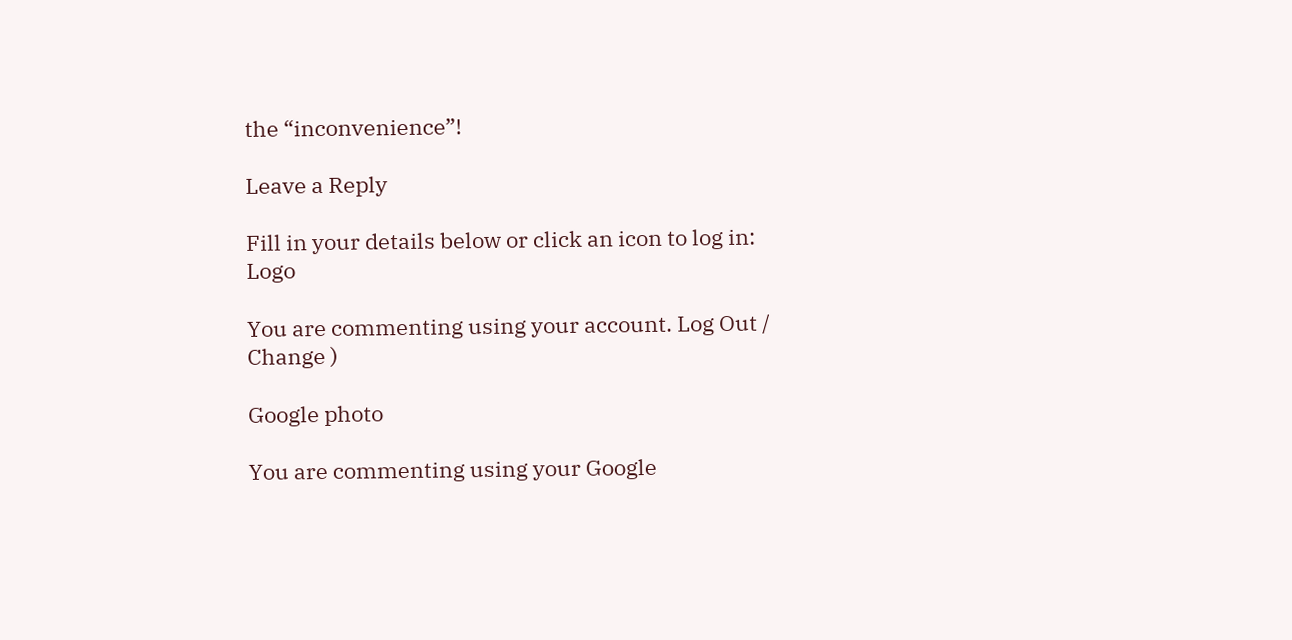the “inconvenience”!

Leave a Reply

Fill in your details below or click an icon to log in: Logo

You are commenting using your account. Log Out /  Change )

Google photo

You are commenting using your Google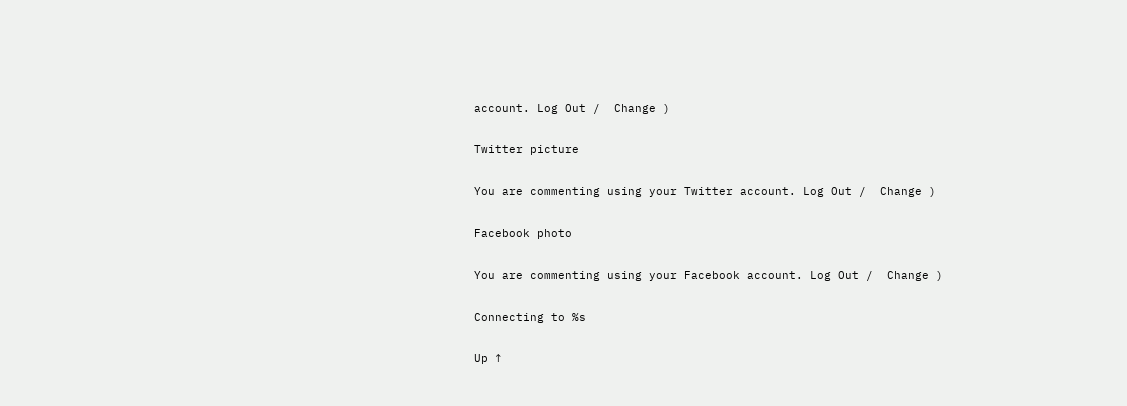account. Log Out /  Change )

Twitter picture

You are commenting using your Twitter account. Log Out /  Change )

Facebook photo

You are commenting using your Facebook account. Log Out /  Change )

Connecting to %s

Up ↑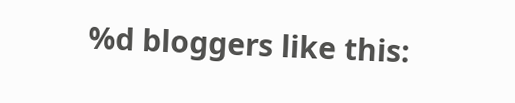%d bloggers like this: